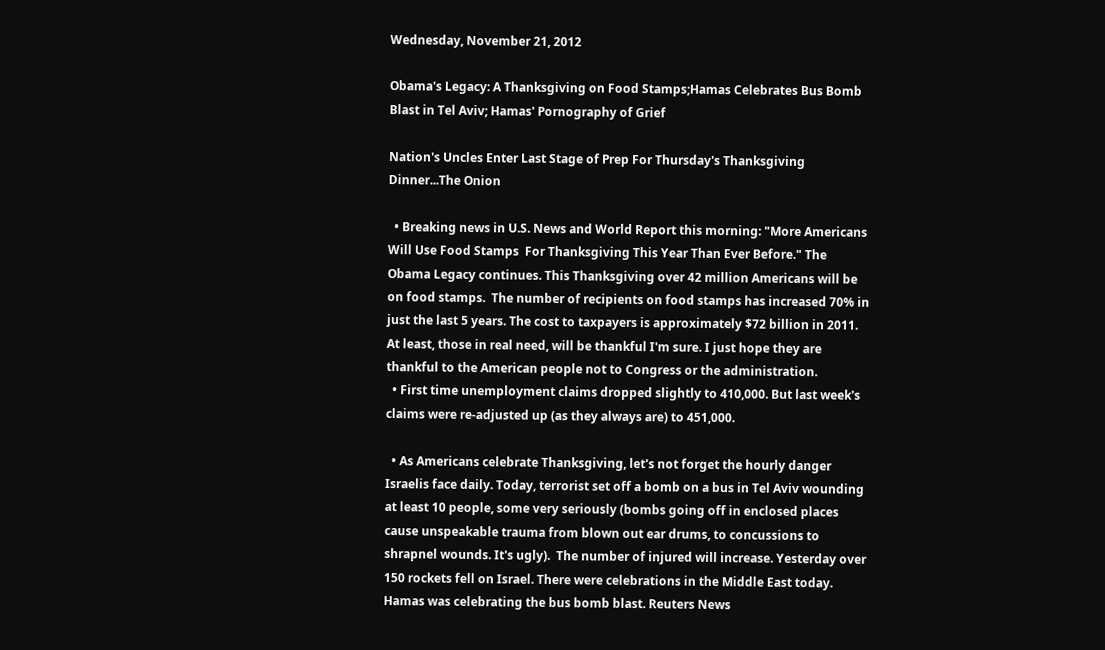Wednesday, November 21, 2012

Obama's Legacy: A Thanksgiving on Food Stamps;Hamas Celebrates Bus Bomb Blast in Tel Aviv; Hamas' Pornography of Grief

Nation's Uncles Enter Last Stage of Prep For Thursday's Thanksgiving Dinner...The Onion

  • Breaking news in U.S. News and World Report this morning: "More Americans Will Use Food Stamps  For Thanksgiving This Year Than Ever Before." The Obama Legacy continues. This Thanksgiving over 42 million Americans will be on food stamps.  The number of recipients on food stamps has increased 70% in just the last 5 years. The cost to taxpayers is approximately $72 billion in 2011. At least, those in real need, will be thankful I'm sure. I just hope they are thankful to the American people not to Congress or the administration.
  • First time unemployment claims dropped slightly to 410,000. But last week's claims were re-adjusted up (as they always are) to 451,000.

  • As Americans celebrate Thanksgiving, let's not forget the hourly danger Israelis face daily. Today, terrorist set off a bomb on a bus in Tel Aviv wounding at least 10 people, some very seriously (bombs going off in enclosed places cause unspeakable trauma from blown out ear drums, to concussions to shrapnel wounds. It's ugly).  The number of injured will increase. Yesterday over 150 rockets fell on Israel. There were celebrations in the Middle East today. Hamas was celebrating the bus bomb blast. Reuters News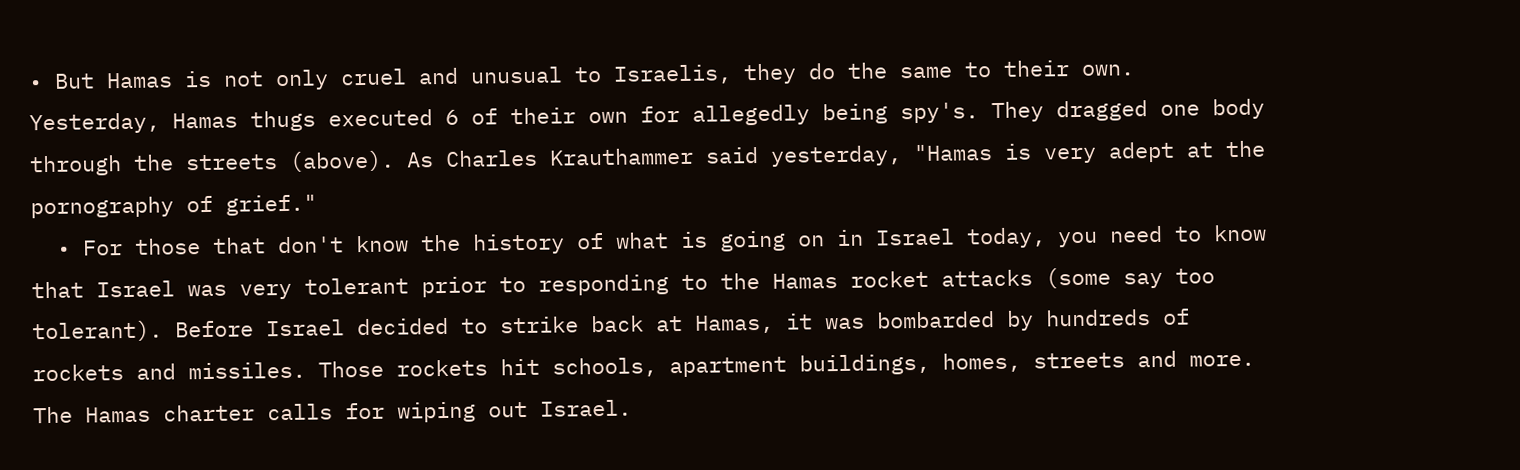• But Hamas is not only cruel and unusual to Israelis, they do the same to their own. Yesterday, Hamas thugs executed 6 of their own for allegedly being spy's. They dragged one body through the streets (above). As Charles Krauthammer said yesterday, "Hamas is very adept at the pornography of grief."
  • For those that don't know the history of what is going on in Israel today, you need to know that Israel was very tolerant prior to responding to the Hamas rocket attacks (some say too tolerant). Before Israel decided to strike back at Hamas, it was bombarded by hundreds of rockets and missiles. Those rockets hit schools, apartment buildings, homes, streets and more. The Hamas charter calls for wiping out Israel.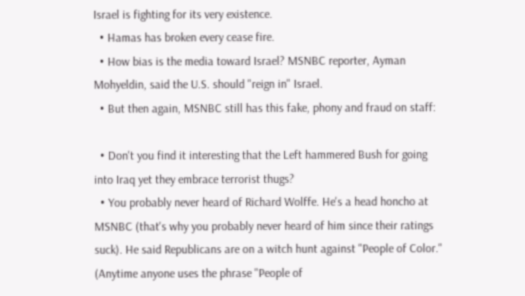Israel is fighting for its very existence.
  • Hamas has broken every cease fire.
  • How bias is the media toward Israel? MSNBC reporter, Ayman Mohyeldin, said the U.S. should "reign in" Israel.
  • But then again, MSNBC still has this fake, phony and fraud on staff:

  • Don't you find it interesting that the Left hammered Bush for going into Iraq yet they embrace terrorist thugs?
  • You probably never heard of Richard Wolffe. He's a head honcho at MSNBC (that's why you probably never heard of him since their ratings suck). He said Republicans are on a witch hunt against "People of Color." (Anytime anyone uses the phrase "People of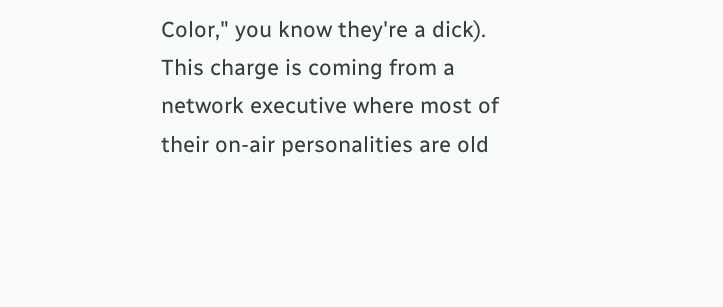Color," you know they're a dick). This charge is coming from a network executive where most of their on-air personalities are old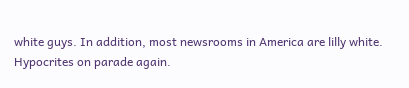white guys. In addition, most newsrooms in America are lilly white. Hypocrites on parade again.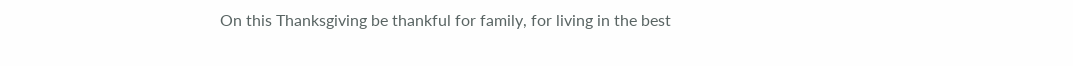On this Thanksgiving be thankful for family, for living in the best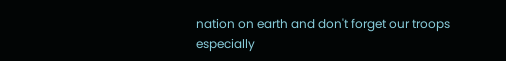nation on earth and don't forget our troops especially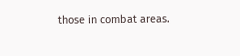those in combat areas.